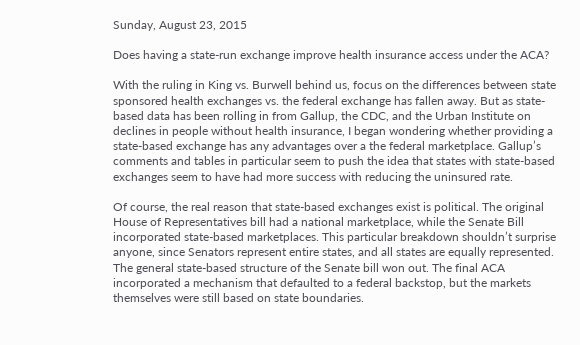Sunday, August 23, 2015

Does having a state-run exchange improve health insurance access under the ACA?

With the ruling in King vs. Burwell behind us, focus on the differences between state sponsored health exchanges vs. the federal exchange has fallen away. But as state-based data has been rolling in from Gallup, the CDC, and the Urban Institute on declines in people without health insurance, I began wondering whether providing a state-based exchange has any advantages over a the federal marketplace. Gallup’s comments and tables in particular seem to push the idea that states with state-based exchanges seem to have had more success with reducing the uninsured rate.

Of course, the real reason that state-based exchanges exist is political. The original House of Representatives bill had a national marketplace, while the Senate Bill incorporated state-based marketplaces. This particular breakdown shouldn’t surprise anyone, since Senators represent entire states, and all states are equally represented. The general state-based structure of the Senate bill won out. The final ACA incorporated a mechanism that defaulted to a federal backstop, but the markets themselves were still based on state boundaries.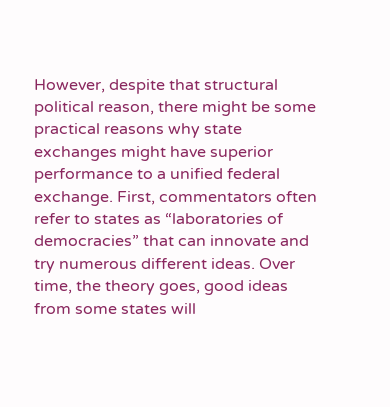However, despite that structural political reason, there might be some practical reasons why state exchanges might have superior performance to a unified federal exchange. First, commentators often refer to states as “laboratories of democracies” that can innovate and try numerous different ideas. Over time, the theory goes, good ideas from some states will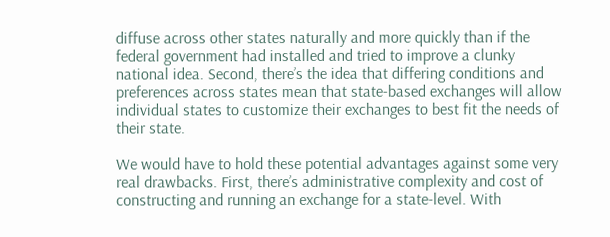diffuse across other states naturally and more quickly than if the federal government had installed and tried to improve a clunky national idea. Second, there’s the idea that differing conditions and preferences across states mean that state-based exchanges will allow individual states to customize their exchanges to best fit the needs of their state.

We would have to hold these potential advantages against some very real drawbacks. First, there’s administrative complexity and cost of constructing and running an exchange for a state-level. With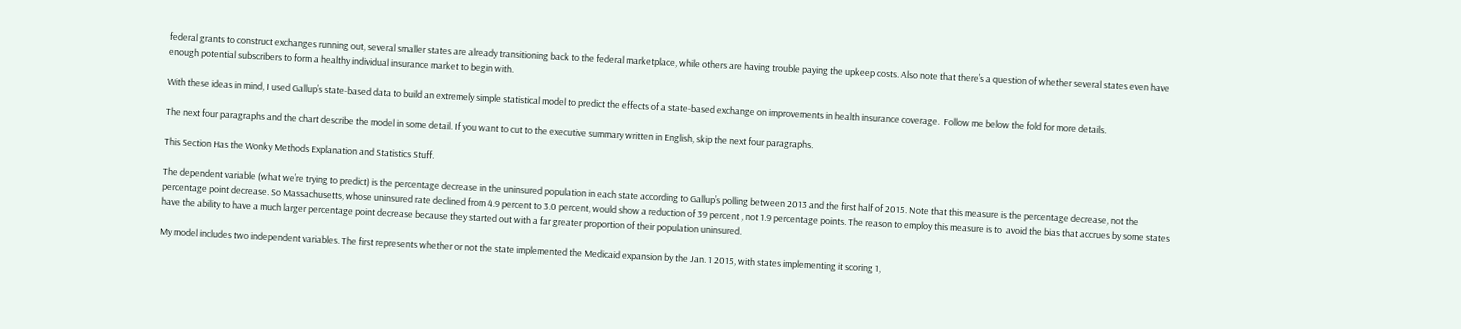federal grants to construct exchanges running out, several smaller states are already transitioning back to the federal marketplace, while others are having trouble paying the upkeep costs. Also note that there’s a question of whether several states even have enough potential subscribers to form a healthy individual insurance market to begin with.

With these ideas in mind, I used Gallup’s state-based data to build an extremely simple statistical model to predict the effects of a state-based exchange on improvements in health insurance coverage.  Follow me below the fold for more details.

The next four paragraphs and the chart describe the model in some detail. If you want to cut to the executive summary written in English, skip the next four paragraphs.

This Section Has the Wonky Methods Explanation and Statistics Stuff.

The dependent variable (what we’re trying to predict) is the percentage decrease in the uninsured population in each state according to Gallup’s polling between 2013 and the first half of 2015. Note that this measure is the percentage decrease, not the percentage point decrease. So Massachusetts, whose uninsured rate declined from 4.9 percent to 3.0 percent, would show a reduction of 39 percent , not 1.9 percentage points. The reason to employ this measure is to  avoid the bias that accrues by some states have the ability to have a much larger percentage point decrease because they started out with a far greater proportion of their population uninsured.

My model includes two independent variables. The first represents whether or not the state implemented the Medicaid expansion by the Jan. 1 2015, with states implementing it scoring 1,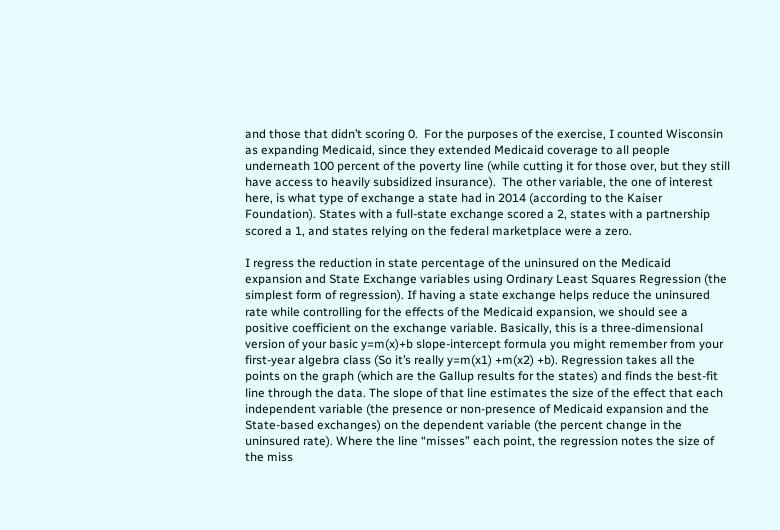and those that didn’t scoring 0.  For the purposes of the exercise, I counted Wisconsin as expanding Medicaid, since they extended Medicaid coverage to all people underneath 100 percent of the poverty line (while cutting it for those over, but they still have access to heavily subsidized insurance).  The other variable, the one of interest here, is what type of exchange a state had in 2014 (according to the Kaiser Foundation). States with a full-state exchange scored a 2, states with a partnership scored a 1, and states relying on the federal marketplace were a zero.

I regress the reduction in state percentage of the uninsured on the Medicaid expansion and State Exchange variables using Ordinary Least Squares Regression (the simplest form of regression). If having a state exchange helps reduce the uninsured rate while controlling for the effects of the Medicaid expansion, we should see a positive coefficient on the exchange variable. Basically, this is a three-dimensional version of your basic y=m(x)+b slope-intercept formula you might remember from your first-year algebra class (So it’s really y=m(x1) +m(x2) +b). Regression takes all the points on the graph (which are the Gallup results for the states) and finds the best-fit line through the data. The slope of that line estimates the size of the effect that each independent variable (the presence or non-presence of Medicaid expansion and the State-based exchanges) on the dependent variable (the percent change in the uninsured rate). Where the line “misses” each point, the regression notes the size of the miss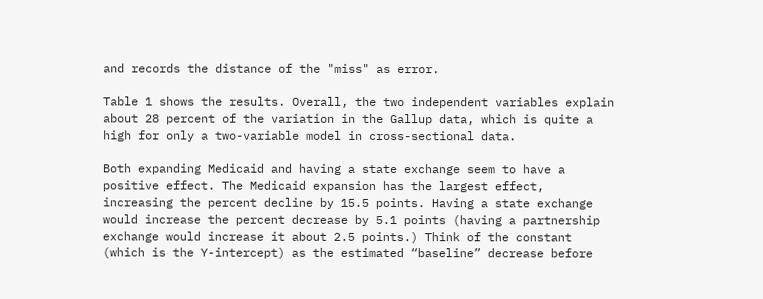and records the distance of the "miss" as error.

Table 1 shows the results. Overall, the two independent variables explain about 28 percent of the variation in the Gallup data, which is quite a high for only a two-variable model in cross-sectional data.

Both expanding Medicaid and having a state exchange seem to have a positive effect. The Medicaid expansion has the largest effect, increasing the percent decline by 15.5 points. Having a state exchange would increase the percent decrease by 5.1 points (having a partnership exchange would increase it about 2.5 points.) Think of the constant (which is the Y-intercept) as the estimated “baseline” decrease before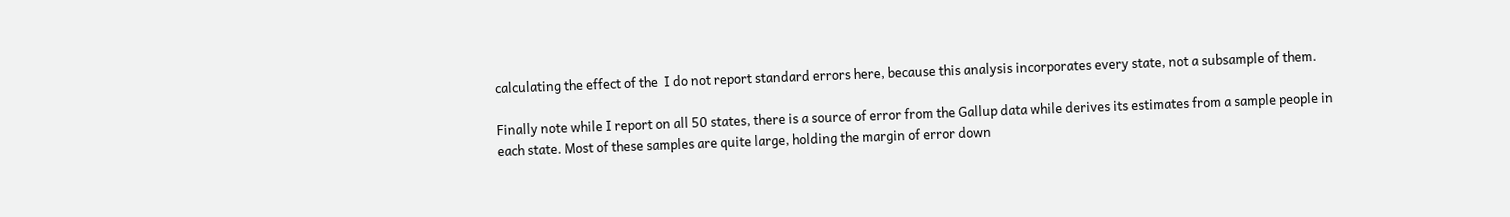calculating the effect of the  I do not report standard errors here, because this analysis incorporates every state, not a subsample of them.

Finally note while I report on all 50 states, there is a source of error from the Gallup data while derives its estimates from a sample people in each state. Most of these samples are quite large, holding the margin of error down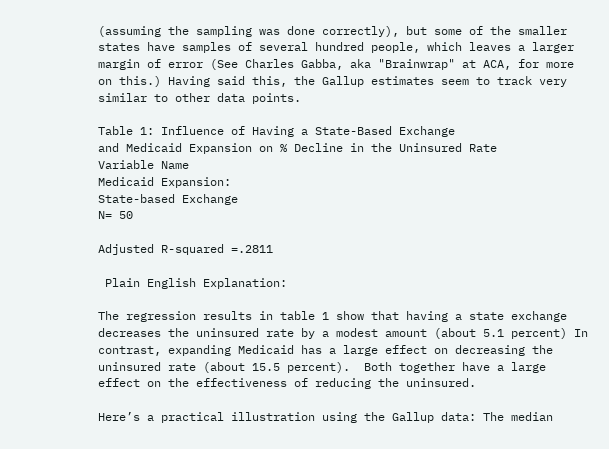(assuming the sampling was done correctly), but some of the smaller states have samples of several hundred people, which leaves a larger margin of error (See Charles Gabba, aka "Brainwrap" at ACA, for more on this.) Having said this, the Gallup estimates seem to track very similar to other data points.

Table 1: Influence of Having a State-Based Exchange
and Medicaid Expansion on % Decline in the Uninsured Rate
Variable Name
Medicaid Expansion:
State-based Exchange
N= 50

Adjusted R-squared =.2811

 Plain English Explanation:

The regression results in table 1 show that having a state exchange decreases the uninsured rate by a modest amount (about 5.1 percent) In contrast, expanding Medicaid has a large effect on decreasing the uninsured rate (about 15.5 percent).  Both together have a large effect on the effectiveness of reducing the uninsured.

Here’s a practical illustration using the Gallup data: The median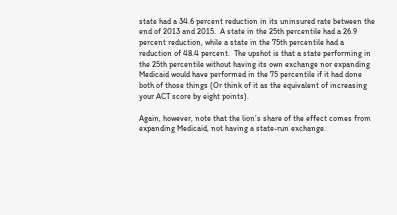state had a 34.6 percent reduction in its uninsured rate between the end of 2013 and 2015.  A state in the 25th percentile had a 26.9 percent reduction, while a state in the 75th percentile had a reduction of 48.4 percent.  The upshot is that a state performing in the 25th percentile without having its own exchange nor expanding Medicaid would have performed in the 75 percentile if it had done both of those things (Or think of it as the equivalent of increasing your ACT score by eight points).

Again, however, note that the lion’s share of the effect comes from expanding Medicaid, not having a state-run exchange.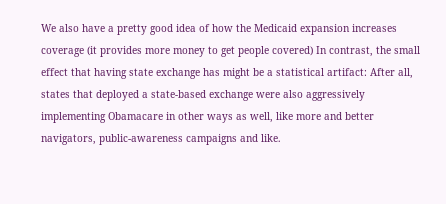We also have a pretty good idea of how the Medicaid expansion increases coverage (it provides more money to get people covered) In contrast, the small effect that having state exchange has might be a statistical artifact: After all, states that deployed a state-based exchange were also aggressively implementing Obamacare in other ways as well, like more and better navigators, public-awareness campaigns and like.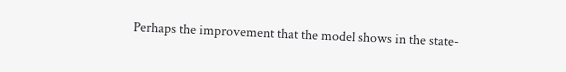Perhaps the improvement that the model shows in the state-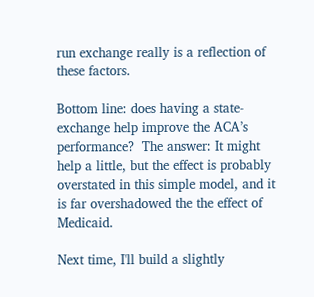run exchange really is a reflection of these factors.

Bottom line: does having a state-exchange help improve the ACA’s performance?  The answer: It might help a little, but the effect is probably overstated in this simple model, and it is far overshadowed the the effect of Medicaid.

Next time, I'll build a slightly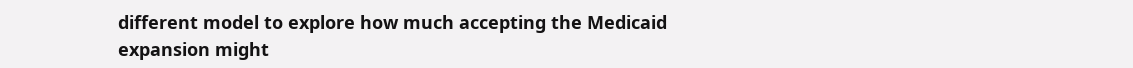different model to explore how much accepting the Medicaid expansion might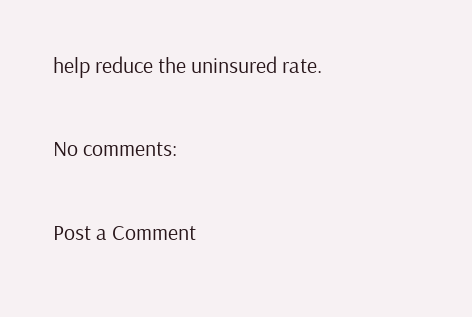help reduce the uninsured rate.

No comments:

Post a Comment